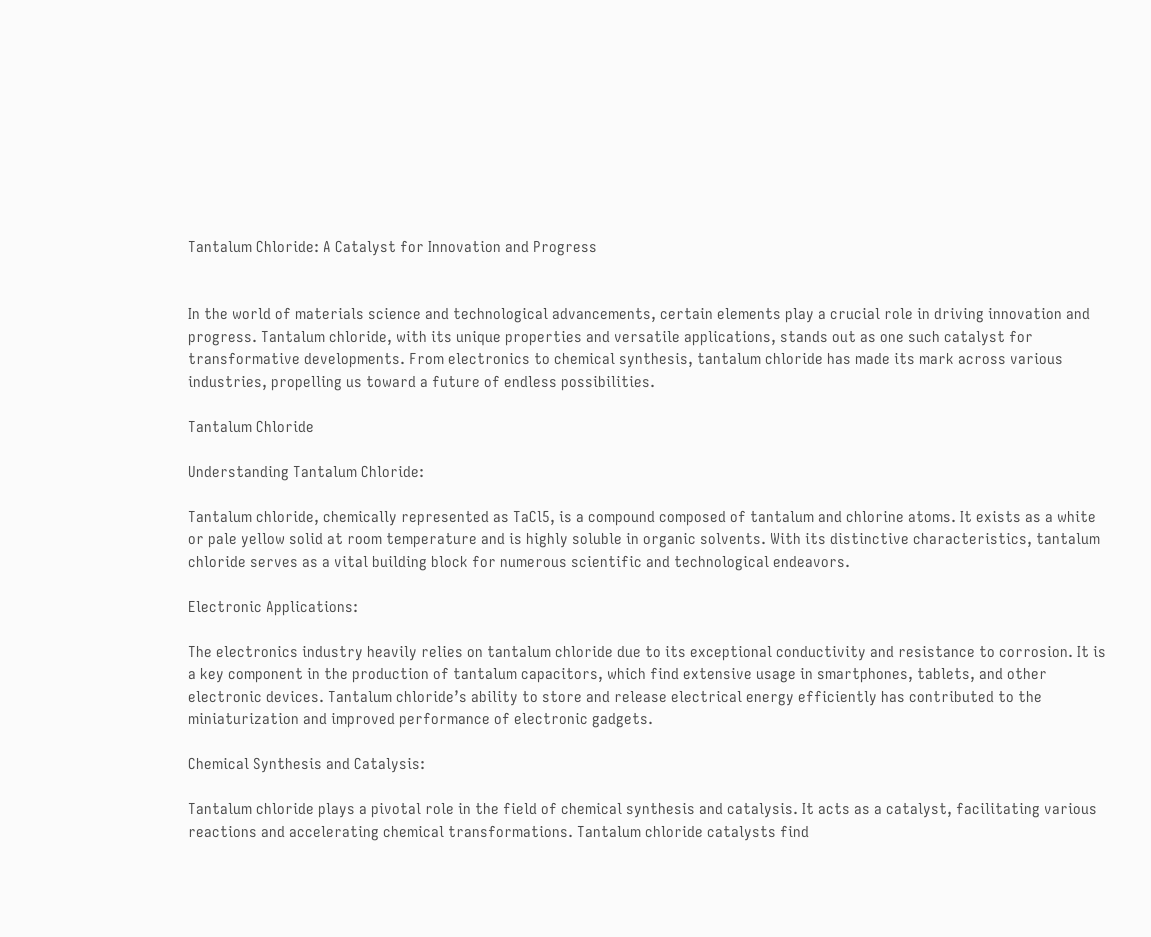Tantalum Chloride: A Catalyst for Innovation and Progress


In the world of materials science and technological advancements, certain elements play a crucial role in driving innovation and progress. Tantalum chloride, with its unique properties and versatile applications, stands out as one such catalyst for transformative developments. From electronics to chemical synthesis, tantalum chloride has made its mark across various industries, propelling us toward a future of endless possibilities.

Tantalum Chloride

Understanding Tantalum Chloride:

Tantalum chloride, chemically represented as TaCl5, is a compound composed of tantalum and chlorine atoms. It exists as a white or pale yellow solid at room temperature and is highly soluble in organic solvents. With its distinctive characteristics, tantalum chloride serves as a vital building block for numerous scientific and technological endeavors.

Electronic Applications:

The electronics industry heavily relies on tantalum chloride due to its exceptional conductivity and resistance to corrosion. It is a key component in the production of tantalum capacitors, which find extensive usage in smartphones, tablets, and other electronic devices. Tantalum chloride’s ability to store and release electrical energy efficiently has contributed to the miniaturization and improved performance of electronic gadgets.

Chemical Synthesis and Catalysis:

Tantalum chloride plays a pivotal role in the field of chemical synthesis and catalysis. It acts as a catalyst, facilitating various reactions and accelerating chemical transformations. Tantalum chloride catalysts find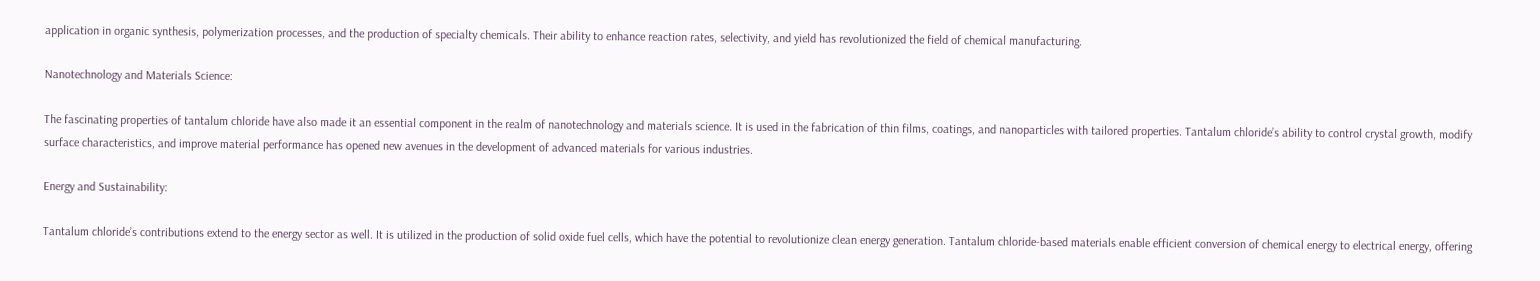application in organic synthesis, polymerization processes, and the production of specialty chemicals. Their ability to enhance reaction rates, selectivity, and yield has revolutionized the field of chemical manufacturing.

Nanotechnology and Materials Science:

The fascinating properties of tantalum chloride have also made it an essential component in the realm of nanotechnology and materials science. It is used in the fabrication of thin films, coatings, and nanoparticles with tailored properties. Tantalum chloride’s ability to control crystal growth, modify surface characteristics, and improve material performance has opened new avenues in the development of advanced materials for various industries.

Energy and Sustainability:

Tantalum chloride’s contributions extend to the energy sector as well. It is utilized in the production of solid oxide fuel cells, which have the potential to revolutionize clean energy generation. Tantalum chloride-based materials enable efficient conversion of chemical energy to electrical energy, offering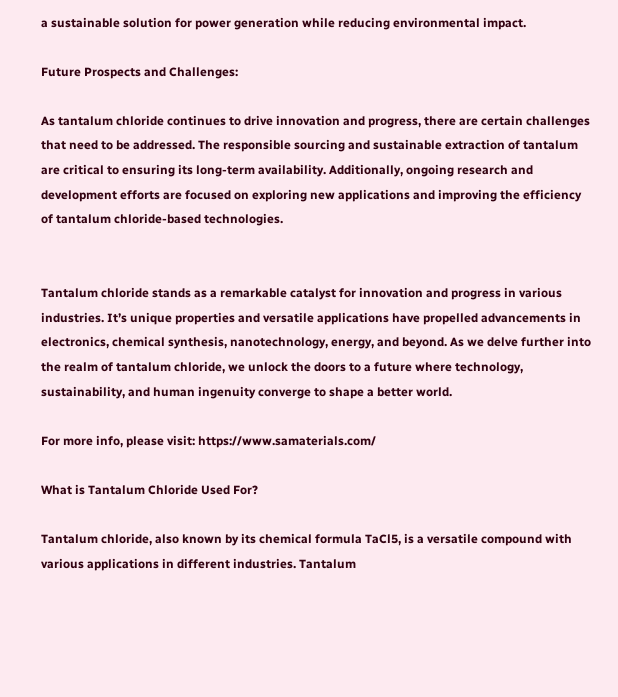a sustainable solution for power generation while reducing environmental impact.

Future Prospects and Challenges:

As tantalum chloride continues to drive innovation and progress, there are certain challenges that need to be addressed. The responsible sourcing and sustainable extraction of tantalum are critical to ensuring its long-term availability. Additionally, ongoing research and development efforts are focused on exploring new applications and improving the efficiency of tantalum chloride-based technologies.


Tantalum chloride stands as a remarkable catalyst for innovation and progress in various industries. It’s unique properties and versatile applications have propelled advancements in electronics, chemical synthesis, nanotechnology, energy, and beyond. As we delve further into the realm of tantalum chloride, we unlock the doors to a future where technology, sustainability, and human ingenuity converge to shape a better world.

For more info, please visit: https://www.samaterials.com/

What is Tantalum Chloride Used For?

Tantalum chloride, also known by its chemical formula TaCl5, is a versatile compound with various applications in different industries. Tantalum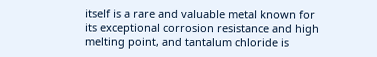itself is a rare and valuable metal known for its exceptional corrosion resistance and high melting point, and tantalum chloride is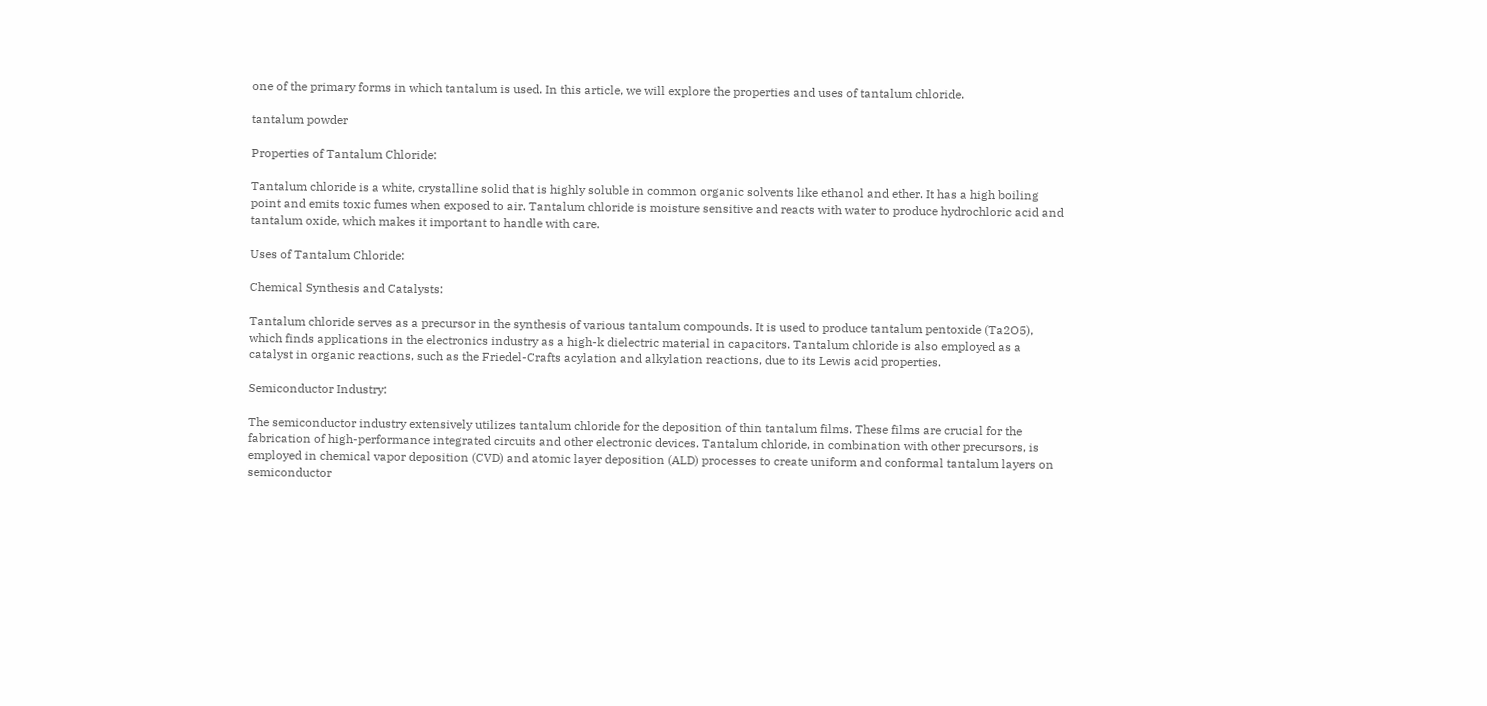one of the primary forms in which tantalum is used. In this article, we will explore the properties and uses of tantalum chloride.

tantalum powder

Properties of Tantalum Chloride:

Tantalum chloride is a white, crystalline solid that is highly soluble in common organic solvents like ethanol and ether. It has a high boiling point and emits toxic fumes when exposed to air. Tantalum chloride is moisture sensitive and reacts with water to produce hydrochloric acid and tantalum oxide, which makes it important to handle with care.

Uses of Tantalum Chloride:

Chemical Synthesis and Catalysts:

Tantalum chloride serves as a precursor in the synthesis of various tantalum compounds. It is used to produce tantalum pentoxide (Ta2O5), which finds applications in the electronics industry as a high-k dielectric material in capacitors. Tantalum chloride is also employed as a catalyst in organic reactions, such as the Friedel-Crafts acylation and alkylation reactions, due to its Lewis acid properties.

Semiconductor Industry:

The semiconductor industry extensively utilizes tantalum chloride for the deposition of thin tantalum films. These films are crucial for the fabrication of high-performance integrated circuits and other electronic devices. Tantalum chloride, in combination with other precursors, is employed in chemical vapor deposition (CVD) and atomic layer deposition (ALD) processes to create uniform and conformal tantalum layers on semiconductor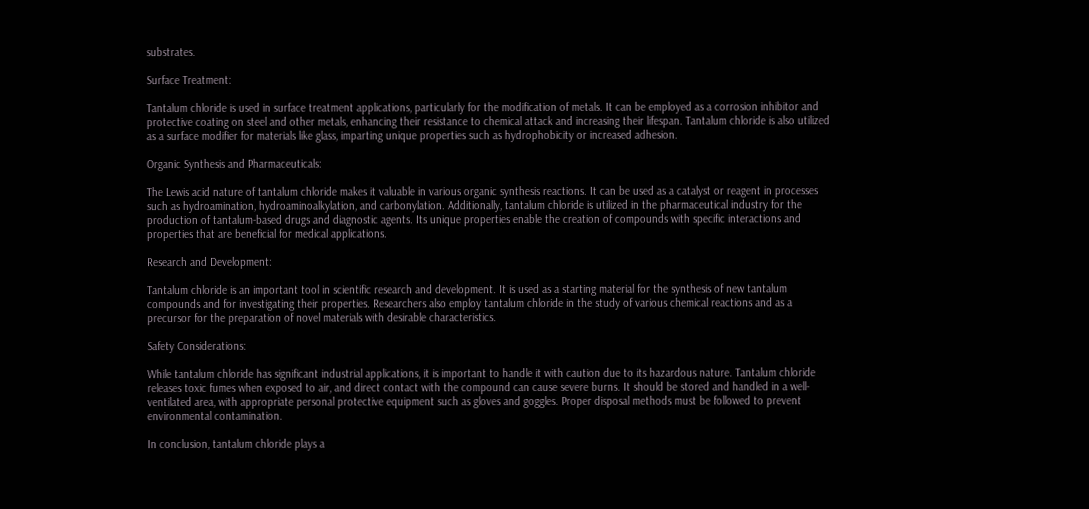substrates.

Surface Treatment:

Tantalum chloride is used in surface treatment applications, particularly for the modification of metals. It can be employed as a corrosion inhibitor and protective coating on steel and other metals, enhancing their resistance to chemical attack and increasing their lifespan. Tantalum chloride is also utilized as a surface modifier for materials like glass, imparting unique properties such as hydrophobicity or increased adhesion.

Organic Synthesis and Pharmaceuticals:

The Lewis acid nature of tantalum chloride makes it valuable in various organic synthesis reactions. It can be used as a catalyst or reagent in processes such as hydroamination, hydroaminoalkylation, and carbonylation. Additionally, tantalum chloride is utilized in the pharmaceutical industry for the production of tantalum-based drugs and diagnostic agents. Its unique properties enable the creation of compounds with specific interactions and properties that are beneficial for medical applications.

Research and Development:

Tantalum chloride is an important tool in scientific research and development. It is used as a starting material for the synthesis of new tantalum compounds and for investigating their properties. Researchers also employ tantalum chloride in the study of various chemical reactions and as a precursor for the preparation of novel materials with desirable characteristics.

Safety Considerations:

While tantalum chloride has significant industrial applications, it is important to handle it with caution due to its hazardous nature. Tantalum chloride releases toxic fumes when exposed to air, and direct contact with the compound can cause severe burns. It should be stored and handled in a well-ventilated area, with appropriate personal protective equipment such as gloves and goggles. Proper disposal methods must be followed to prevent environmental contamination.

In conclusion, tantalum chloride plays a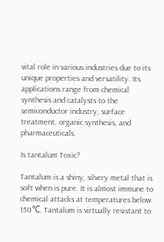vital role in various industries due to its unique properties and versatility. Its applications range from chemical synthesis and catalysts to the semiconductor industry, surface treatment, organic synthesis, and pharmaceuticals.

Is tantalum Toxic?

Tantalum is a shiny, silvery metal that is soft when is pure. It is almost immune to chemical attacks at temperatures below 150℃. Tantalum is virtually resistant to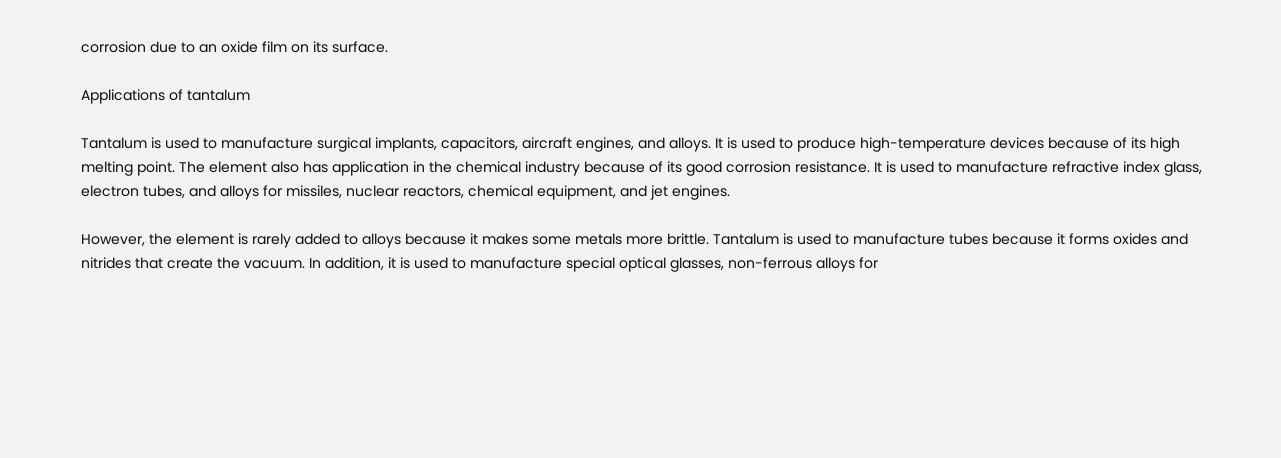corrosion due to an oxide film on its surface.

Applications of tantalum

Tantalum is used to manufacture surgical implants, capacitors, aircraft engines, and alloys. It is used to produce high-temperature devices because of its high melting point. The element also has application in the chemical industry because of its good corrosion resistance. It is used to manufacture refractive index glass, electron tubes, and alloys for missiles, nuclear reactors, chemical equipment, and jet engines.

However, the element is rarely added to alloys because it makes some metals more brittle. Tantalum is used to manufacture tubes because it forms oxides and nitrides that create the vacuum. In addition, it is used to manufacture special optical glasses, non-ferrous alloys for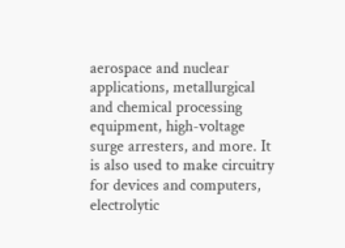aerospace and nuclear applications, metallurgical and chemical processing equipment, high-voltage surge arresters, and more. It is also used to make circuitry for devices and computers, electrolytic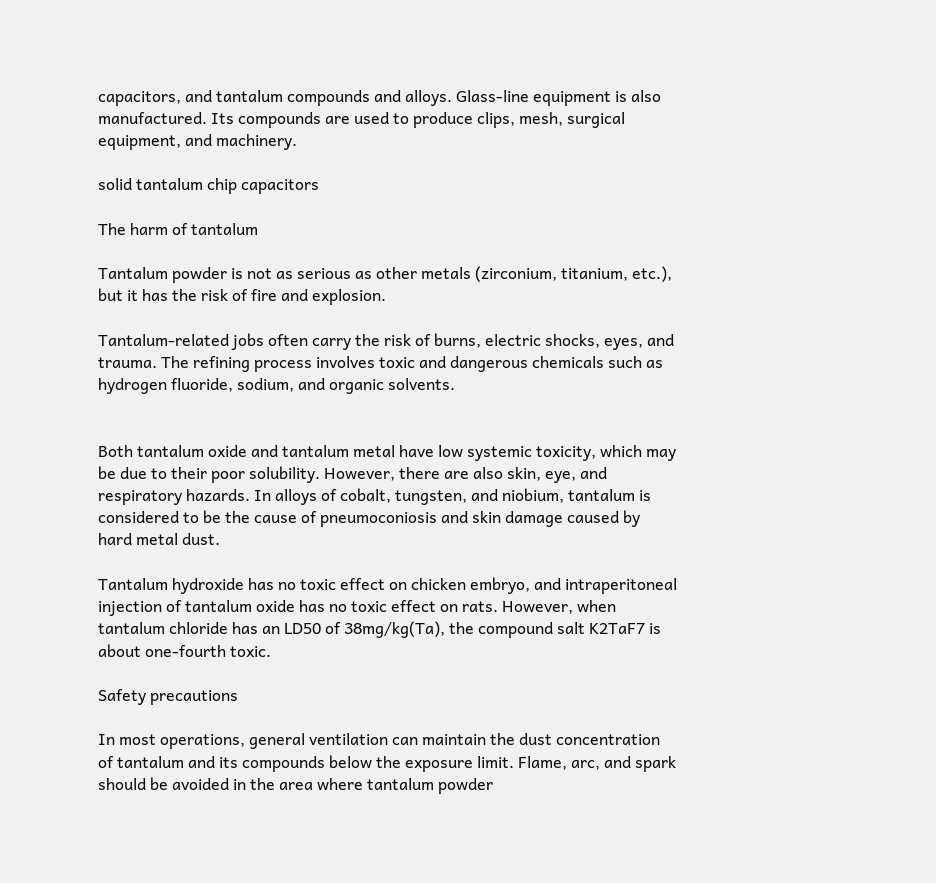capacitors, and tantalum compounds and alloys. Glass-line equipment is also manufactured. Its compounds are used to produce clips, mesh, surgical equipment, and machinery.

solid tantalum chip capacitors

The harm of tantalum

Tantalum powder is not as serious as other metals (zirconium, titanium, etc.), but it has the risk of fire and explosion.

Tantalum-related jobs often carry the risk of burns, electric shocks, eyes, and trauma. The refining process involves toxic and dangerous chemicals such as hydrogen fluoride, sodium, and organic solvents.


Both tantalum oxide and tantalum metal have low systemic toxicity, which may be due to their poor solubility. However, there are also skin, eye, and respiratory hazards. In alloys of cobalt, tungsten, and niobium, tantalum is considered to be the cause of pneumoconiosis and skin damage caused by hard metal dust.

Tantalum hydroxide has no toxic effect on chicken embryo, and intraperitoneal injection of tantalum oxide has no toxic effect on rats. However, when tantalum chloride has an LD50 of 38mg/kg(Ta), the compound salt K2TaF7 is about one-fourth toxic.

Safety precautions

In most operations, general ventilation can maintain the dust concentration of tantalum and its compounds below the exposure limit. Flame, arc, and spark should be avoided in the area where tantalum powder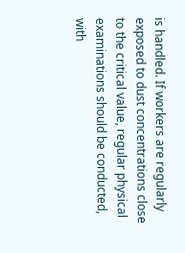is handled. If workers are regularly exposed to dust concentrations close to the critical value, regular physical examinations should be conducted, with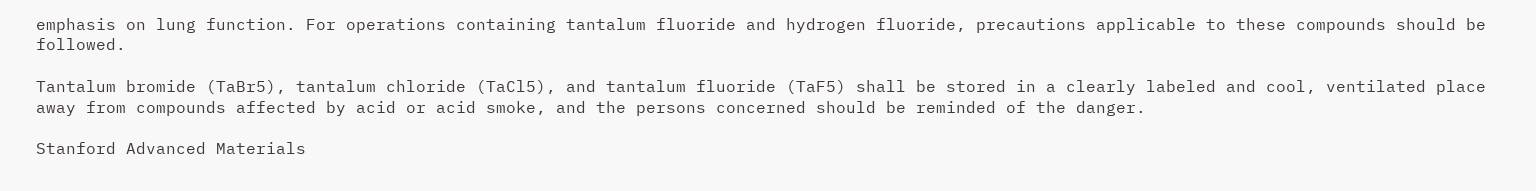emphasis on lung function. For operations containing tantalum fluoride and hydrogen fluoride, precautions applicable to these compounds should be followed.

Tantalum bromide (TaBr5), tantalum chloride (TaCl5), and tantalum fluoride (TaF5) shall be stored in a clearly labeled and cool, ventilated place away from compounds affected by acid or acid smoke, and the persons concerned should be reminded of the danger.

Stanford Advanced Materials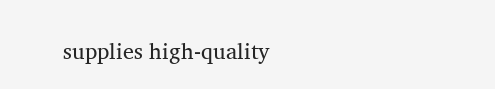supplies high-quality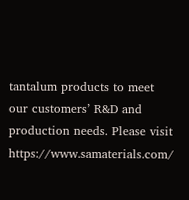tantalum products to meet our customers’ R&D and production needs. Please visit https://www.samaterials.com/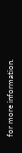for more information.